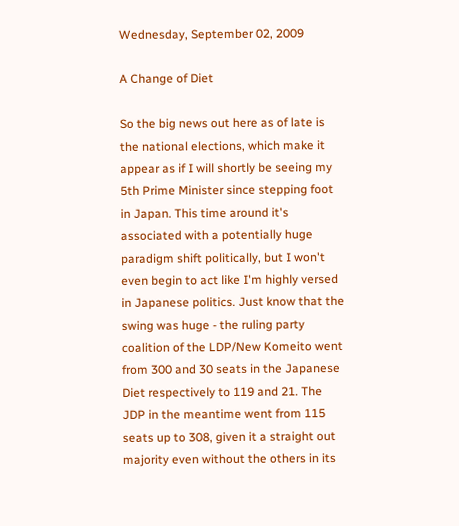Wednesday, September 02, 2009

A Change of Diet

So the big news out here as of late is the national elections, which make it appear as if I will shortly be seeing my 5th Prime Minister since stepping foot in Japan. This time around it's associated with a potentially huge paradigm shift politically, but I won't even begin to act like I'm highly versed in Japanese politics. Just know that the swing was huge - the ruling party coalition of the LDP/New Komeito went from 300 and 30 seats in the Japanese Diet respectively to 119 and 21. The JDP in the meantime went from 115 seats up to 308, given it a straight out majority even without the others in its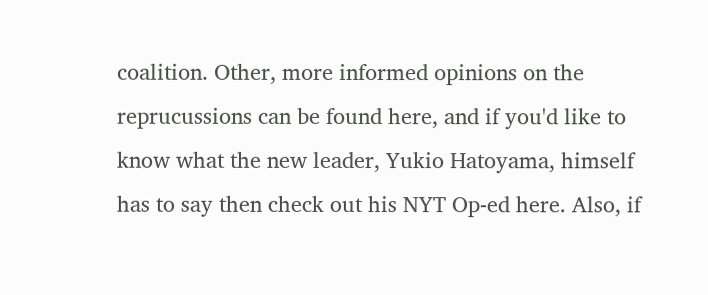coalition. Other, more informed opinions on the reprucussions can be found here, and if you'd like to know what the new leader, Yukio Hatoyama, himself has to say then check out his NYT Op-ed here. Also, if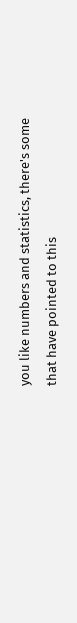you like numbers and statistics, there's some that have pointed to this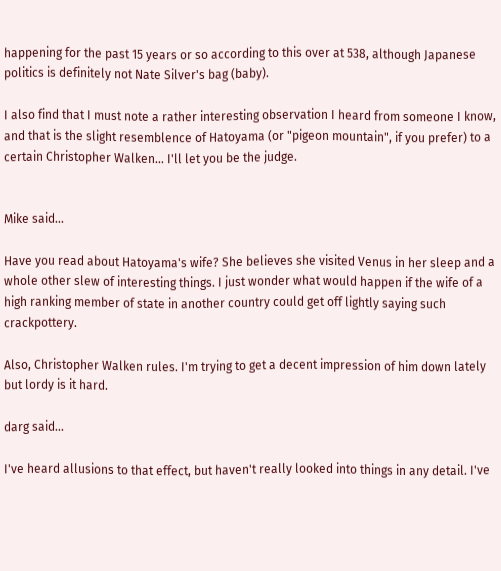happening for the past 15 years or so according to this over at 538, although Japanese politics is definitely not Nate Silver's bag (baby).

I also find that I must note a rather interesting observation I heard from someone I know, and that is the slight resemblence of Hatoyama (or "pigeon mountain", if you prefer) to a certain Christopher Walken... I'll let you be the judge.


Mike said...

Have you read about Hatoyama's wife? She believes she visited Venus in her sleep and a whole other slew of interesting things. I just wonder what would happen if the wife of a high ranking member of state in another country could get off lightly saying such crackpottery.

Also, Christopher Walken rules. I'm trying to get a decent impression of him down lately but lordy is it hard.

darg said...

I've heard allusions to that effect, but haven't really looked into things in any detail. I've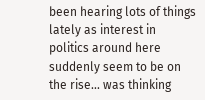been hearing lots of things lately as interest in politics around here suddenly seem to be on the rise... was thinking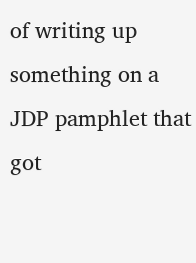of writing up something on a JDP pamphlet that got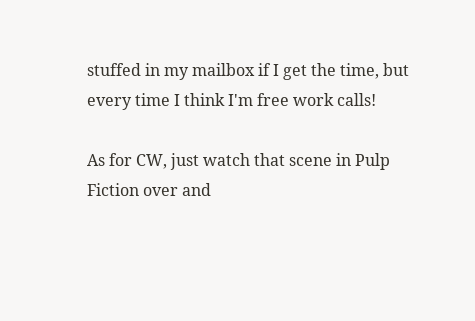stuffed in my mailbox if I get the time, but every time I think I'm free work calls!

As for CW, just watch that scene in Pulp Fiction over and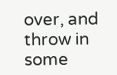over, and throw in some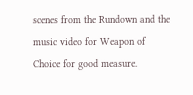scenes from the Rundown and the music video for Weapon of Choice for good measure.